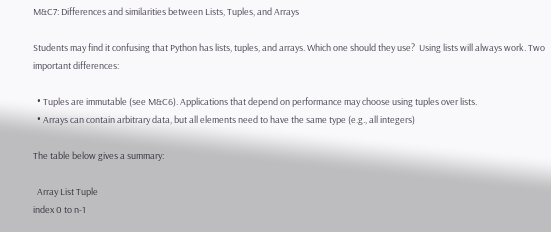M&C7: Differences and similarities between Lists, Tuples, and Arrays

Students may find it confusing that Python has lists, tuples, and arrays. Which one should they use?  Using lists will always work. Two important differences:

  • Tuples are immutable (see M&C6). Applications that depend on performance may choose using tuples over lists.
  • Arrays can contain arbitrary data, but all elements need to have the same type (e.g., all integers)

The table below gives a summary:

  Array List Tuple
index 0 to n-1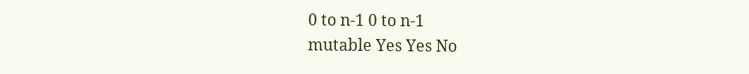0 to n-1 0 to n-1
mutable Yes Yes No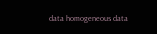data homogeneous data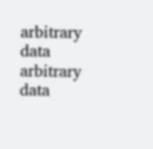arbitrary data arbitrary data